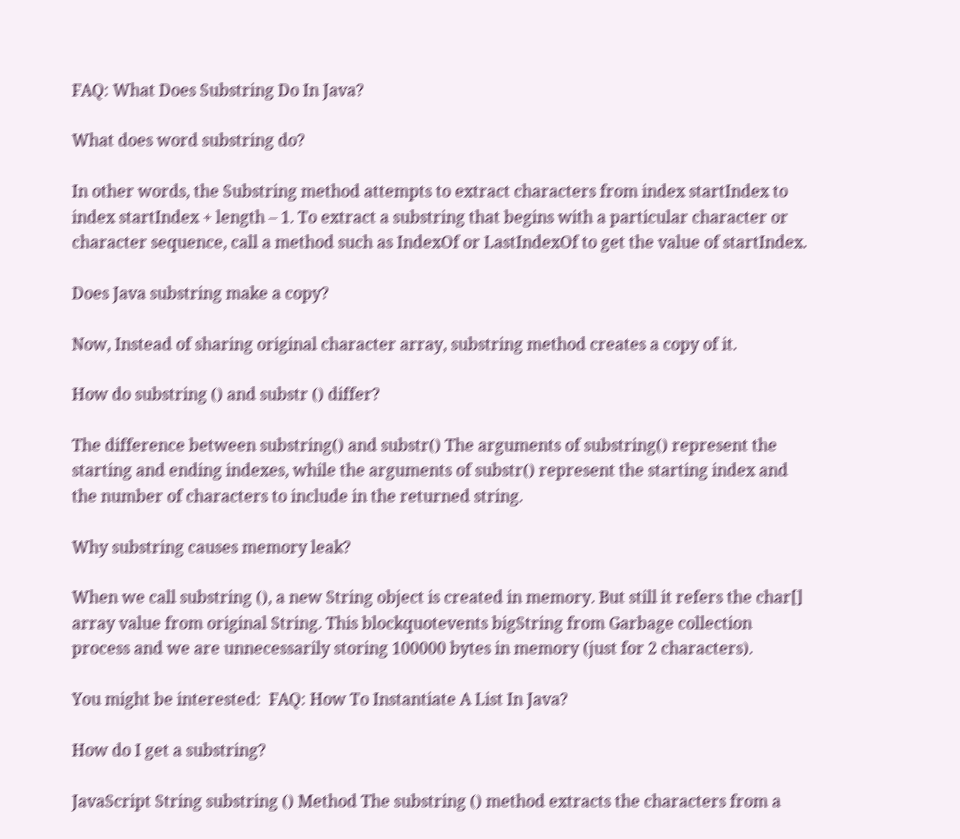FAQ: What Does Substring Do In Java?

What does word substring do?

In other words, the Substring method attempts to extract characters from index startIndex to index startIndex + length – 1. To extract a substring that begins with a particular character or character sequence, call a method such as IndexOf or LastIndexOf to get the value of startIndex.

Does Java substring make a copy?

Now, Instead of sharing original character array, substring method creates a copy of it.

How do substring () and substr () differ?

The difference between substring() and substr() The arguments of substring() represent the starting and ending indexes, while the arguments of substr() represent the starting index and the number of characters to include in the returned string.

Why substring causes memory leak?

When we call substring (), a new String object is created in memory. But still it refers the char[] array value from original String. This blockquotevents bigString from Garbage collection process and we are unnecessarily storing 100000 bytes in memory (just for 2 characters).

You might be interested:  FAQ: How To Instantiate A List In Java?

How do I get a substring?

JavaScript String substring () Method The substring () method extracts the characters from a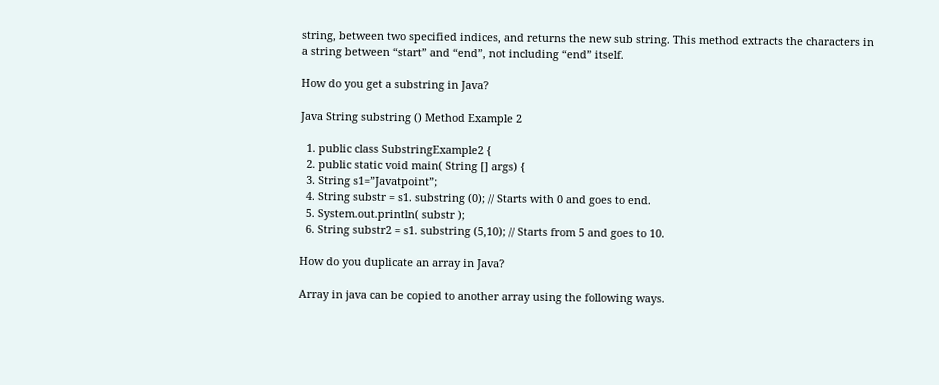string, between two specified indices, and returns the new sub string. This method extracts the characters in a string between “start” and “end”, not including “end” itself.

How do you get a substring in Java?

Java String substring () Method Example 2

  1. public class SubstringExample2 {
  2. public static void main( String [] args) {
  3. String s1=”Javatpoint”;
  4. String substr = s1. substring (0); // Starts with 0 and goes to end.
  5. System.out.println( substr );
  6. String substr2 = s1. substring (5,10); // Starts from 5 and goes to 10.

How do you duplicate an array in Java?

Array in java can be copied to another array using the following ways.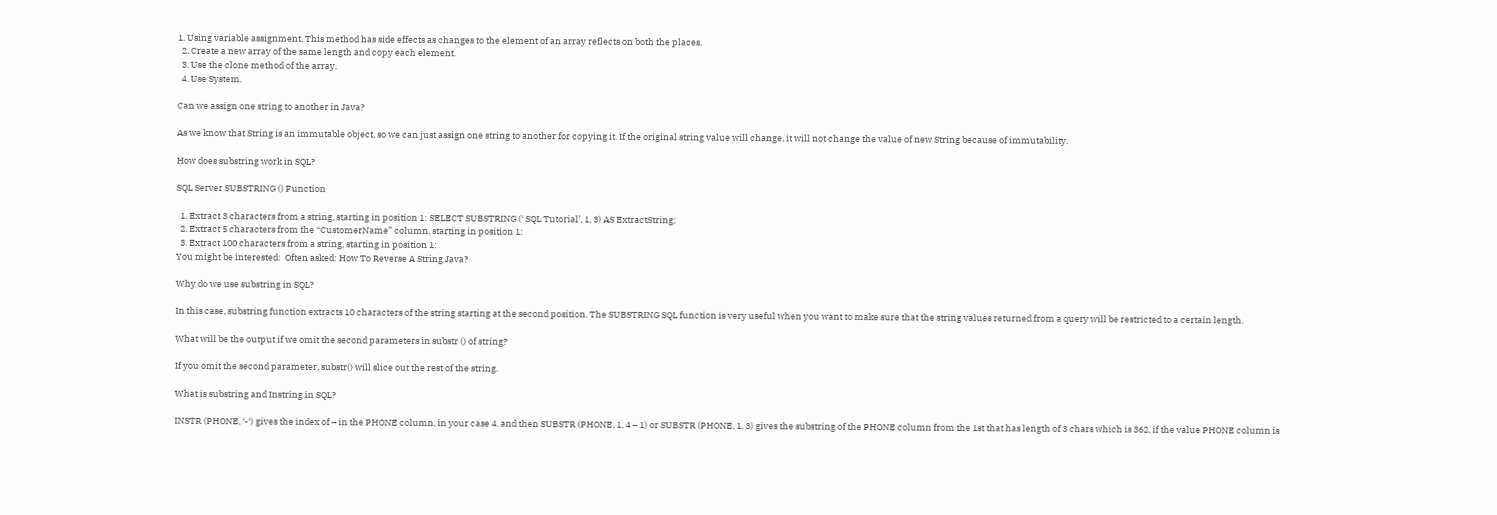1. Using variable assignment. This method has side effects as changes to the element of an array reflects on both the places.
  2. Create a new array of the same length and copy each element.
  3. Use the clone method of the array.
  4. Use System.

Can we assign one string to another in Java?

As we know that String is an immutable object, so we can just assign one string to another for copying it. If the original string value will change, it will not change the value of new String because of immutability.

How does substring work in SQL?

SQL Server SUBSTRING () Function

  1. Extract 3 characters from a string, starting in position 1: SELECT SUBSTRING (‘ SQL Tutorial’, 1, 3) AS ExtractString;
  2. Extract 5 characters from the “CustomerName” column, starting in position 1:
  3. Extract 100 characters from a string, starting in position 1:
You might be interested:  Often asked: How To Reverse A String Java?

Why do we use substring in SQL?

In this case, substring function extracts 10 characters of the string starting at the second position. The SUBSTRING SQL function is very useful when you want to make sure that the string values returned from a query will be restricted to a certain length.

What will be the output if we omit the second parameters in substr () of string?

If you omit the second parameter, substr() will slice out the rest of the string.

What is substring and Instring in SQL?

INSTR (PHONE, ‘-‘) gives the index of – in the PHONE column, in your case 4. and then SUBSTR (PHONE, 1, 4 – 1) or SUBSTR (PHONE, 1, 3) gives the substring of the PHONE column from the 1st that has length of 3 chars which is 362, if the value PHONE column is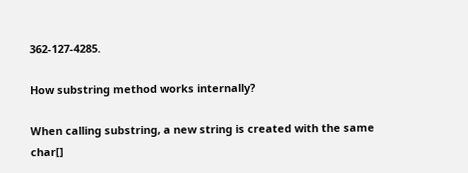362-127-4285.

How substring method works internally?

When calling substring, a new string is created with the same char[]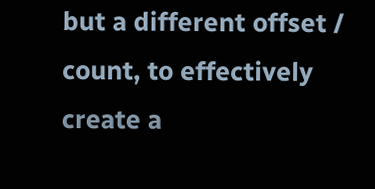but a different offset / count, to effectively create a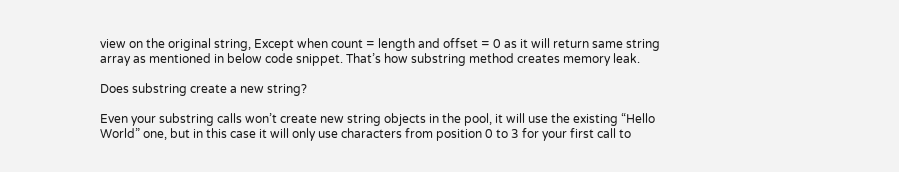view on the original string, Except when count = length and offset = 0 as it will return same string array as mentioned in below code snippet. That’s how substring method creates memory leak.

Does substring create a new string?

Even your substring calls won’t create new string objects in the pool, it will use the existing “Hello World” one, but in this case it will only use characters from position 0 to 3 for your first call to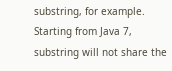substring, for example. Starting from Java 7, substring will not share the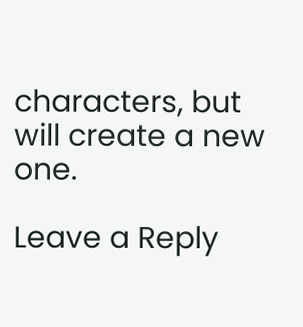characters, but will create a new one.

Leave a Reply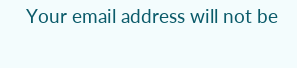Your email address will not be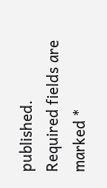published. Required fields are marked *